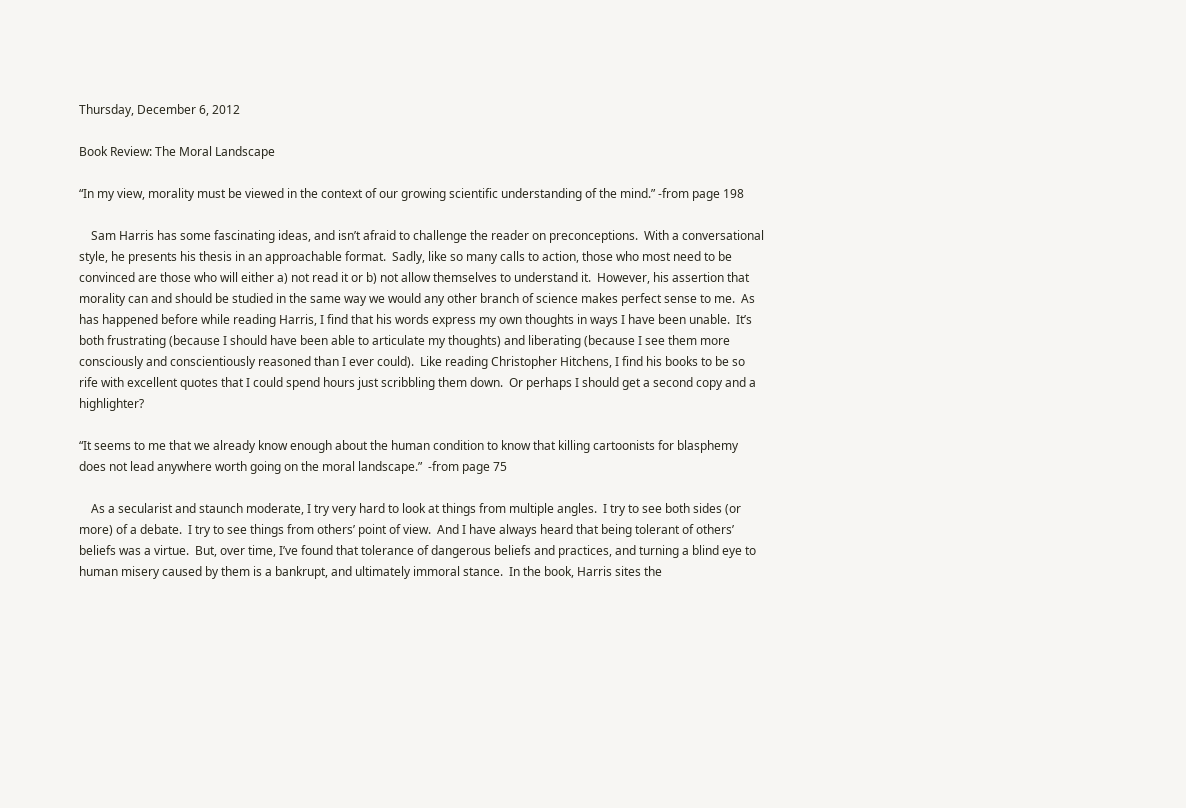Thursday, December 6, 2012

Book Review: The Moral Landscape

“In my view, morality must be viewed in the context of our growing scientific understanding of the mind.” -from page 198

    Sam Harris has some fascinating ideas, and isn’t afraid to challenge the reader on preconceptions.  With a conversational style, he presents his thesis in an approachable format.  Sadly, like so many calls to action, those who most need to be convinced are those who will either a) not read it or b) not allow themselves to understand it.  However, his assertion that morality can and should be studied in the same way we would any other branch of science makes perfect sense to me.  As has happened before while reading Harris, I find that his words express my own thoughts in ways I have been unable.  It’s both frustrating (because I should have been able to articulate my thoughts) and liberating (because I see them more consciously and conscientiously reasoned than I ever could).  Like reading Christopher Hitchens, I find his books to be so rife with excellent quotes that I could spend hours just scribbling them down.  Or perhaps I should get a second copy and a highlighter?

“It seems to me that we already know enough about the human condition to know that killing cartoonists for blasphemy does not lead anywhere worth going on the moral landscape.”  -from page 75

    As a secularist and staunch moderate, I try very hard to look at things from multiple angles.  I try to see both sides (or more) of a debate.  I try to see things from others’ point of view.  And I have always heard that being tolerant of others’ beliefs was a virtue.  But, over time, I’ve found that tolerance of dangerous beliefs and practices, and turning a blind eye to human misery caused by them is a bankrupt, and ultimately immoral stance.  In the book, Harris sites the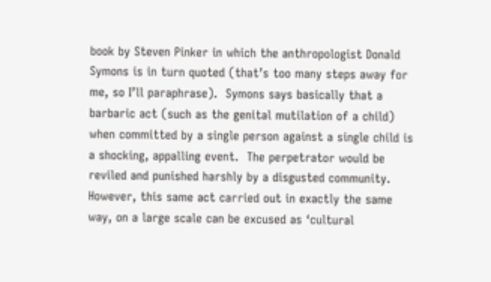book by Steven Pinker in which the anthropologist Donald Symons is in turn quoted (that’s too many steps away for me, so I’ll paraphrase).  Symons says basically that a barbaric act (such as the genital mutilation of a child) when committed by a single person against a single child is a shocking, appalling event.  The perpetrator would be reviled and punished harshly by a disgusted community.  However, this same act carried out in exactly the same way, on a large scale can be excused as ‘cultural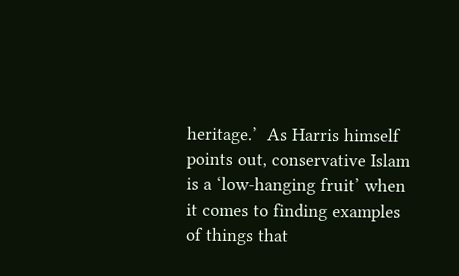heritage.’  As Harris himself points out, conservative Islam is a ‘low-hanging fruit’ when it comes to finding examples of things that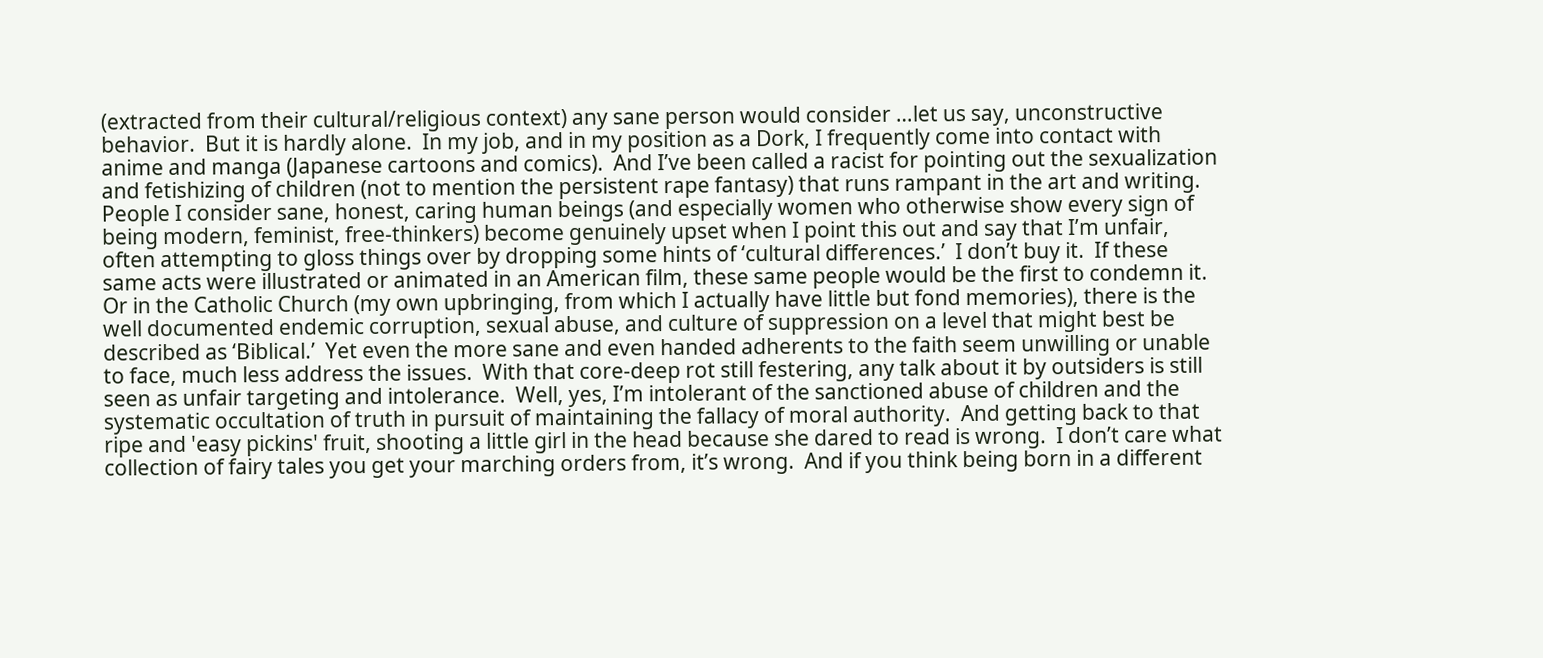(extracted from their cultural/religious context) any sane person would consider …let us say, unconstructive behavior.  But it is hardly alone.  In my job, and in my position as a Dork, I frequently come into contact with anime and manga (Japanese cartoons and comics).  And I’ve been called a racist for pointing out the sexualization and fetishizing of children (not to mention the persistent rape fantasy) that runs rampant in the art and writing.  People I consider sane, honest, caring human beings (and especially women who otherwise show every sign of being modern, feminist, free-thinkers) become genuinely upset when I point this out and say that I’m unfair, often attempting to gloss things over by dropping some hints of ‘cultural differences.’  I don’t buy it.  If these same acts were illustrated or animated in an American film, these same people would be the first to condemn it.  Or in the Catholic Church (my own upbringing, from which I actually have little but fond memories), there is the well documented endemic corruption, sexual abuse, and culture of suppression on a level that might best be described as ‘Biblical.’  Yet even the more sane and even handed adherents to the faith seem unwilling or unable to face, much less address the issues.  With that core-deep rot still festering, any talk about it by outsiders is still seen as unfair targeting and intolerance.  Well, yes, I’m intolerant of the sanctioned abuse of children and the systematic occultation of truth in pursuit of maintaining the fallacy of moral authority.  And getting back to that ripe and 'easy pickins' fruit, shooting a little girl in the head because she dared to read is wrong.  I don’t care what collection of fairy tales you get your marching orders from, it’s wrong.  And if you think being born in a different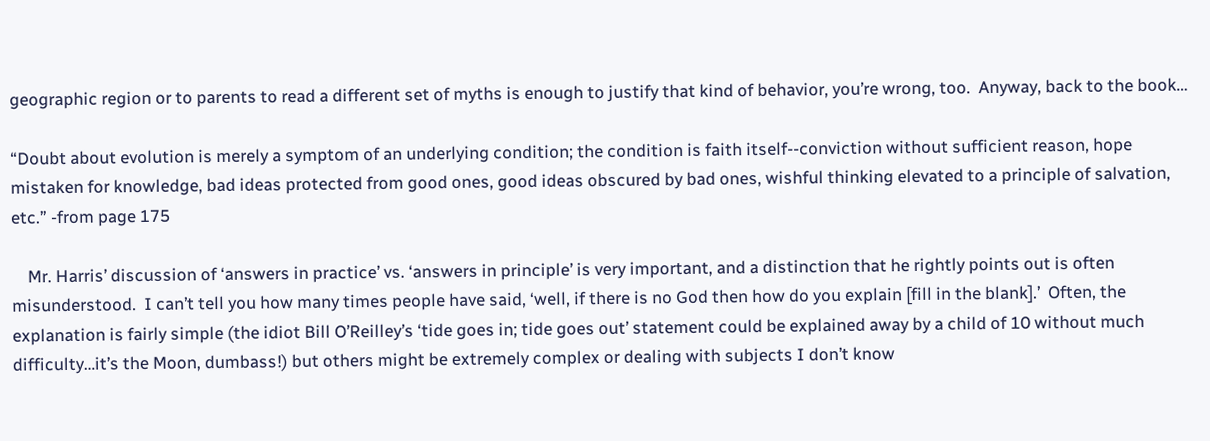geographic region or to parents to read a different set of myths is enough to justify that kind of behavior, you’re wrong, too.  Anyway, back to the book…

“Doubt about evolution is merely a symptom of an underlying condition; the condition is faith itself--conviction without sufficient reason, hope mistaken for knowledge, bad ideas protected from good ones, good ideas obscured by bad ones, wishful thinking elevated to a principle of salvation, etc.” -from page 175

    Mr. Harris’ discussion of ‘answers in practice’ vs. ‘answers in principle’ is very important, and a distinction that he rightly points out is often misunderstood.  I can’t tell you how many times people have said, ‘well, if there is no God then how do you explain [fill in the blank].’  Often, the explanation is fairly simple (the idiot Bill O’Reilley’s ‘tide goes in; tide goes out’ statement could be explained away by a child of 10 without much difficulty…it’s the Moon, dumbass!) but others might be extremely complex or dealing with subjects I don’t know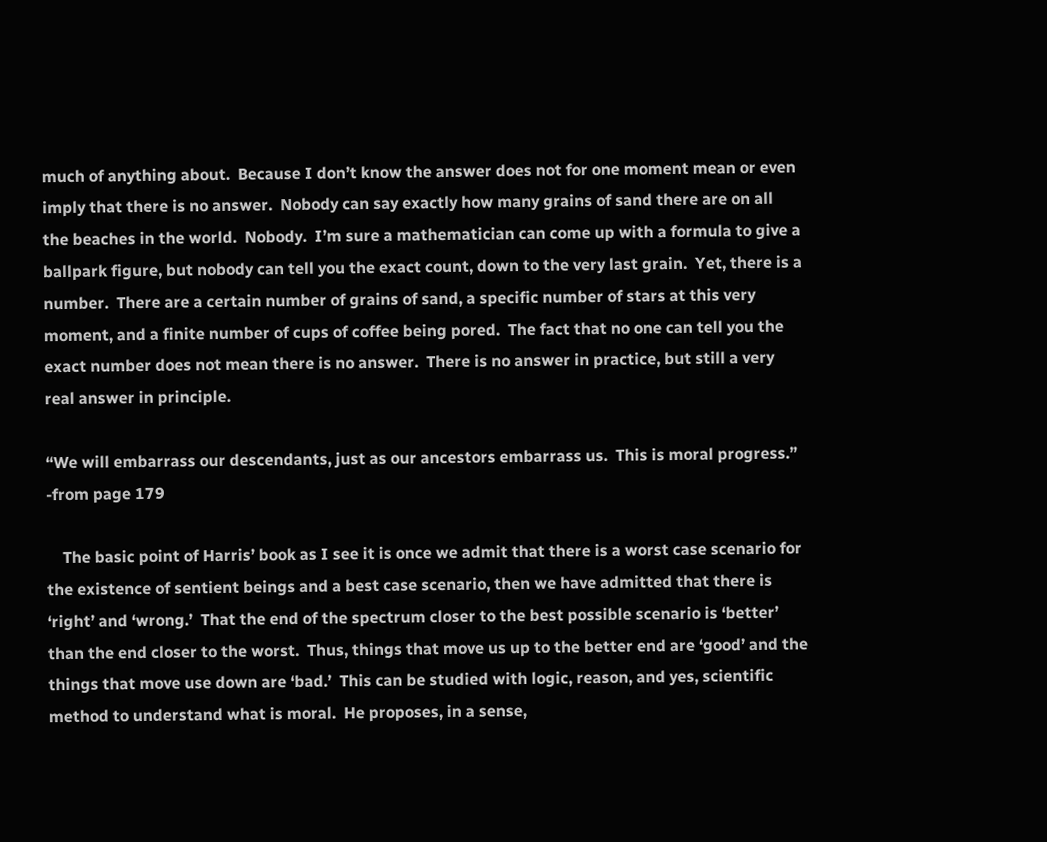much of anything about.  Because I don’t know the answer does not for one moment mean or even imply that there is no answer.  Nobody can say exactly how many grains of sand there are on all the beaches in the world.  Nobody.  I’m sure a mathematician can come up with a formula to give a ballpark figure, but nobody can tell you the exact count, down to the very last grain.  Yet, there is a number.  There are a certain number of grains of sand, a specific number of stars at this very moment, and a finite number of cups of coffee being pored.  The fact that no one can tell you the exact number does not mean there is no answer.  There is no answer in practice, but still a very real answer in principle.

“We will embarrass our descendants, just as our ancestors embarrass us.  This is moral progress.”  -from page 179

    The basic point of Harris’ book as I see it is once we admit that there is a worst case scenario for the existence of sentient beings and a best case scenario, then we have admitted that there is ‘right’ and ‘wrong.’  That the end of the spectrum closer to the best possible scenario is ‘better’ than the end closer to the worst.  Thus, things that move us up to the better end are ‘good’ and the things that move use down are ‘bad.’  This can be studied with logic, reason, and yes, scientific method to understand what is moral.  He proposes, in a sense,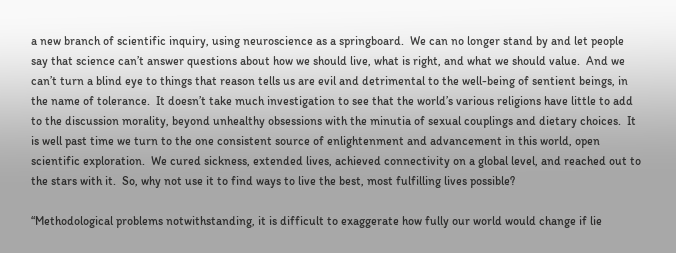a new branch of scientific inquiry, using neuroscience as a springboard.  We can no longer stand by and let people say that science can’t answer questions about how we should live, what is right, and what we should value.  And we can’t turn a blind eye to things that reason tells us are evil and detrimental to the well-being of sentient beings, in the name of tolerance.  It doesn’t take much investigation to see that the world’s various religions have little to add to the discussion morality, beyond unhealthy obsessions with the minutia of sexual couplings and dietary choices.  It is well past time we turn to the one consistent source of enlightenment and advancement in this world, open scientific exploration.  We cured sickness, extended lives, achieved connectivity on a global level, and reached out to the stars with it.  So, why not use it to find ways to live the best, most fulfilling lives possible?

“Methodological problems notwithstanding, it is difficult to exaggerate how fully our world would change if lie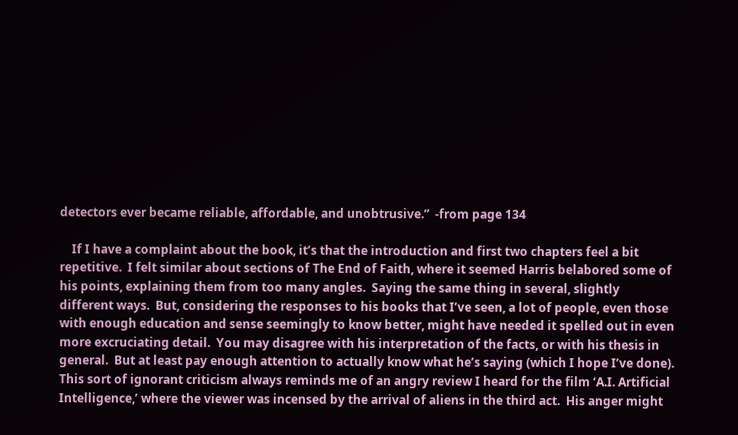detectors ever became reliable, affordable, and unobtrusive.”  -from page 134

    If I have a complaint about the book, it’s that the introduction and first two chapters feel a bit repetitive.  I felt similar about sections of The End of Faith, where it seemed Harris belabored some of his points, explaining them from too many angles.  Saying the same thing in several, slightly different ways.  But, considering the responses to his books that I’ve seen, a lot of people, even those with enough education and sense seemingly to know better, might have needed it spelled out in even more excruciating detail.  You may disagree with his interpretation of the facts, or with his thesis in general.  But at least pay enough attention to actually know what he’s saying (which I hope I’ve done).  This sort of ignorant criticism always reminds me of an angry review I heard for the film ‘A.I. Artificial Intelligence,’ where the viewer was incensed by the arrival of aliens in the third act.  His anger might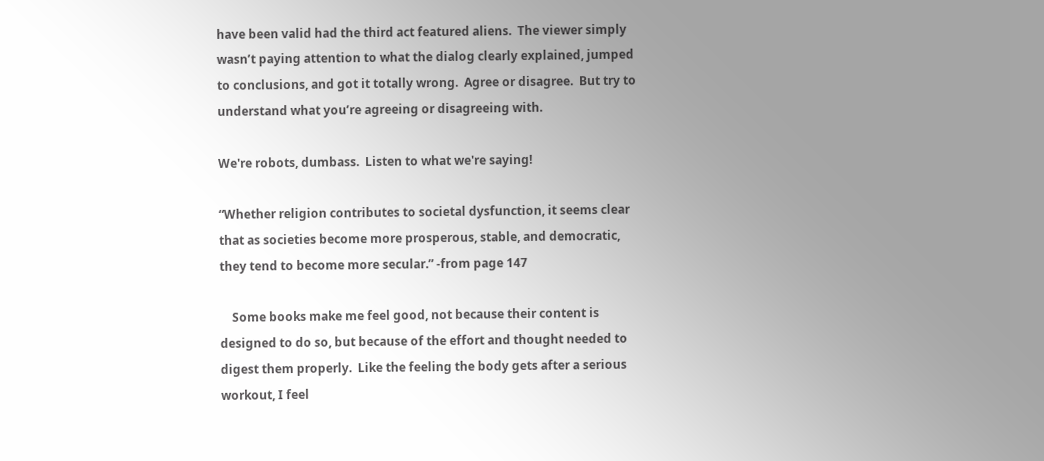have been valid had the third act featured aliens.  The viewer simply wasn’t paying attention to what the dialog clearly explained, jumped to conclusions, and got it totally wrong.  Agree or disagree.  But try to understand what you’re agreeing or disagreeing with.

We're robots, dumbass.  Listen to what we're saying!

“Whether religion contributes to societal dysfunction, it seems clear that as societies become more prosperous, stable, and democratic, they tend to become more secular.” -from page 147

    Some books make me feel good, not because their content is designed to do so, but because of the effort and thought needed to digest them properly.  Like the feeling the body gets after a serious workout, I feel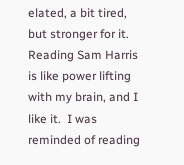elated, a bit tired, but stronger for it.  Reading Sam Harris is like power lifting with my brain, and I like it.  I was reminded of reading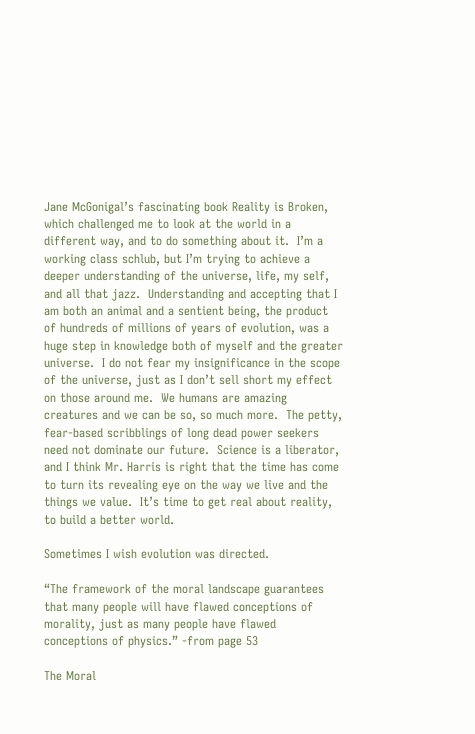Jane McGonigal’s fascinating book Reality is Broken, which challenged me to look at the world in a different way, and to do something about it.  I’m a working class schlub, but I’m trying to achieve a deeper understanding of the universe, life, my self, and all that jazz.  Understanding and accepting that I am both an animal and a sentient being, the product of hundreds of millions of years of evolution, was a huge step in knowledge both of myself and the greater universe.  I do not fear my insignificance in the scope of the universe, just as I don’t sell short my effect on those around me.  We humans are amazing creatures and we can be so, so much more.  The petty, fear-based scribblings of long dead power seekers need not dominate our future.  Science is a liberator, and I think Mr. Harris is right that the time has come to turn its revealing eye on the way we live and the things we value.  It’s time to get real about reality, to build a better world.

Sometimes I wish evolution was directed.

“The framework of the moral landscape guarantees that many people will have flawed conceptions of morality, just as many people have flawed conceptions of physics.” -from page 53

The Moral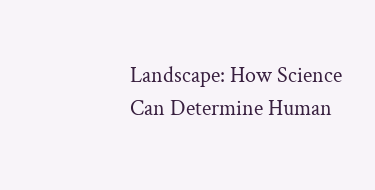Landscape: How Science Can Determine Human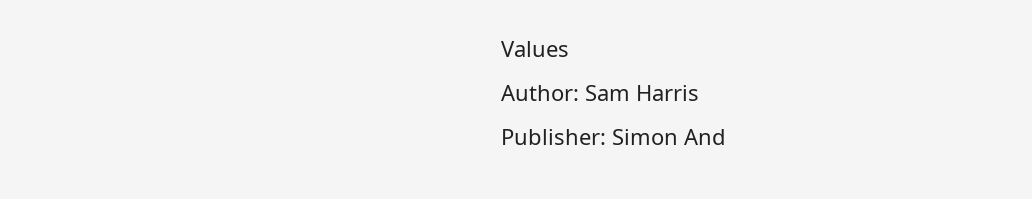Values
Author: Sam Harris
Publisher: Simon And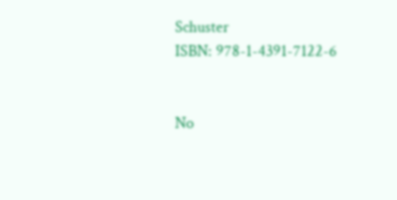Schuster
ISBN: 978-1-4391-7122-6


No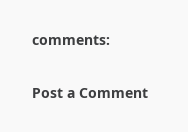comments:

Post a Comment